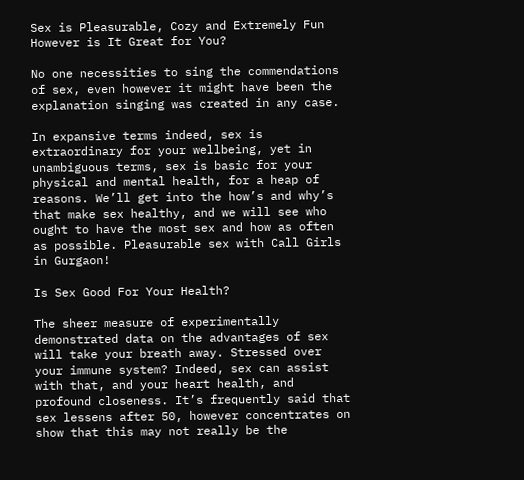Sex is Pleasurable, Cozy and Extremely Fun However is It Great for You?

No one necessities to sing the commendations of sex, even however it might have been the explanation singing was created in any case.

In expansive terms indeed, sex is extraordinary for your wellbeing, yet in unambiguous terms, sex is basic for your physical and mental health, for a heap of reasons. We’ll get into the how’s and why’s that make sex healthy, and we will see who ought to have the most sex and how as often as possible. Pleasurable sex with Call Girls in Gurgaon!

Is Sex Good For Your Health?

The sheer measure of experimentally demonstrated data on the advantages of sex will take your breath away. Stressed over your immune system? Indeed, sex can assist with that, and your heart health, and profound closeness. It’s frequently said that sex lessens after 50, however concentrates on show that this may not really be the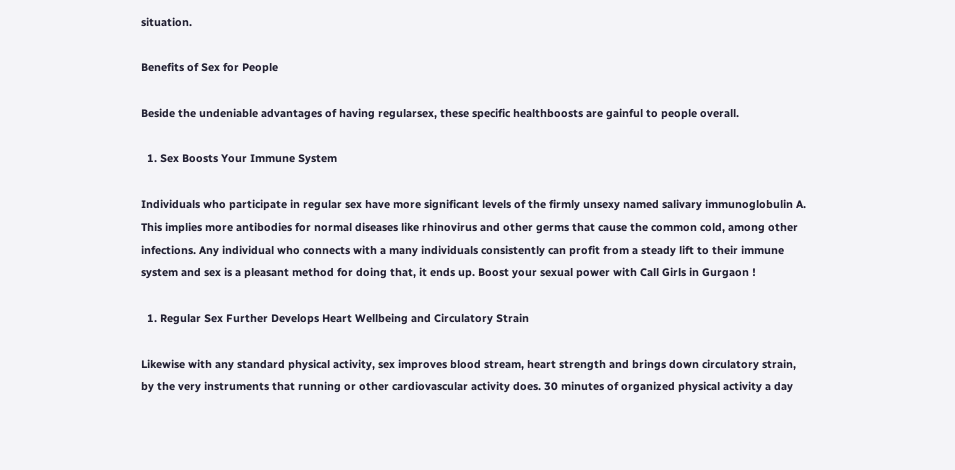situation.

Benefits of Sex for People

Beside the undeniable advantages of having regularsex, these specific healthboosts are gainful to people overall.

  1. Sex Boosts Your Immune System

Individuals who participate in regular sex have more significant levels of the firmly unsexy named salivary immunoglobulin A. This implies more antibodies for normal diseases like rhinovirus and other germs that cause the common cold, among other infections. Any individual who connects with a many individuals consistently can profit from a steady lift to their immune system and sex is a pleasant method for doing that, it ends up. Boost your sexual power with Call Girls in Gurgaon !

  1. Regular Sex Further Develops Heart Wellbeing and Circulatory Strain

Likewise with any standard physical activity, sex improves blood stream, heart strength and brings down circulatory strain, by the very instruments that running or other cardiovascular activity does. 30 minutes of organized physical activity a day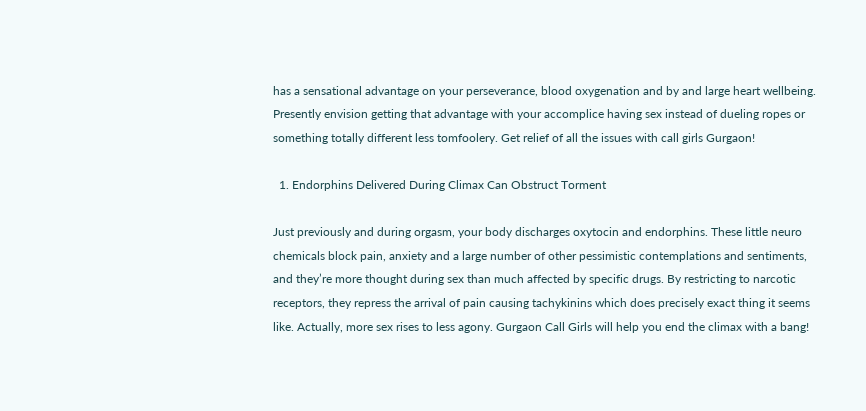has a sensational advantage on your perseverance, blood oxygenation and by and large heart wellbeing. Presently envision getting that advantage with your accomplice having sex instead of dueling ropes or something totally different less tomfoolery. Get relief of all the issues with call girls Gurgaon!

  1. Endorphins Delivered During Climax Can Obstruct Torment

Just previously and during orgasm, your body discharges oxytocin and endorphins. These little neuro chemicals block pain, anxiety and a large number of other pessimistic contemplations and sentiments, and they’re more thought during sex than much affected by specific drugs. By restricting to narcotic receptors, they repress the arrival of pain causing tachykinins which does precisely exact thing it seems like. Actually, more sex rises to less agony. Gurgaon Call Girls will help you end the climax with a bang!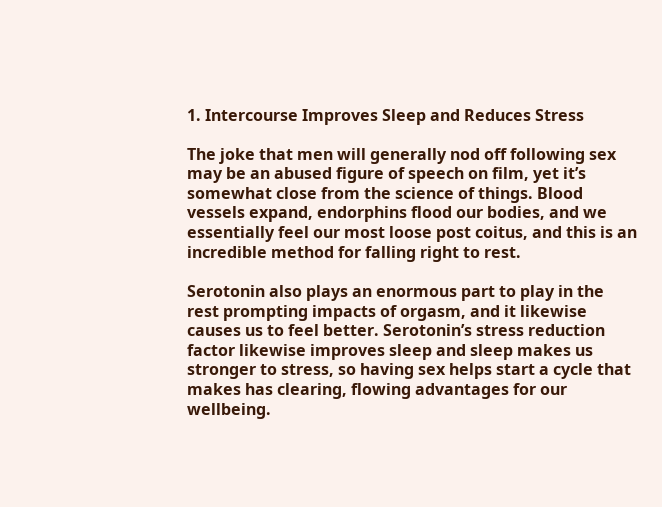1. Intercourse Improves Sleep and Reduces Stress

The joke that men will generally nod off following sex may be an abused figure of speech on film, yet it’s somewhat close from the science of things. Blood vessels expand, endorphins flood our bodies, and we essentially feel our most loose post coitus, and this is an incredible method for falling right to rest.

Serotonin also plays an enormous part to play in the rest prompting impacts of orgasm, and it likewise causes us to feel better. Serotonin’s stress reduction factor likewise improves sleep and sleep makes us stronger to stress, so having sex helps start a cycle that makes has clearing, flowing advantages for our wellbeing.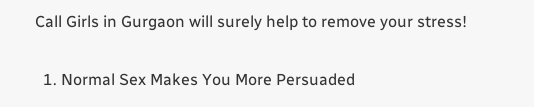Call Girls in Gurgaon will surely help to remove your stress!

  1. Normal Sex Makes You More Persuaded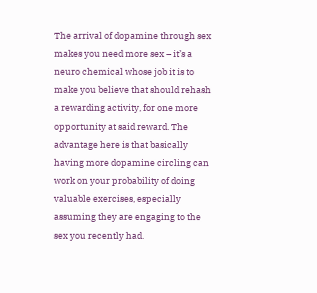The arrival of dopamine through sex makes you need more sex – it’s a neuro chemical whose job it is to make you believe that should rehash a rewarding activity, for one more opportunity at said reward. The advantage here is that basically having more dopamine circling can work on your probability of doing valuable exercises, especially assuming they are engaging to the sex you recently had.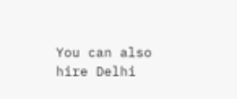You can also hire Delhi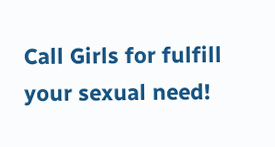Call Girls for fulfill your sexual need!